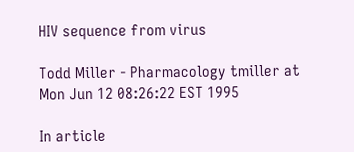HIV sequence from virus

Todd Miller - Pharmacology tmiller at
Mon Jun 12 08:26:22 EST 1995

In article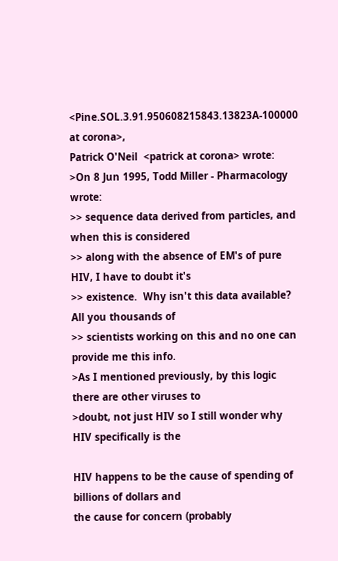<Pine.SOL.3.91.950608215843.13823A-100000 at corona>,
Patrick O'Neil  <patrick at corona> wrote:
>On 8 Jun 1995, Todd Miller - Pharmacology wrote:
>> sequence data derived from particles, and when this is considered
>> along with the absence of EM's of pure HIV, I have to doubt it's
>> existence.  Why isn't this data available?  All you thousands of
>> scientists working on this and no one can provide me this info.
>As I mentioned previously, by this logic there are other viruses to
>doubt, not just HIV so I still wonder why HIV specifically is the

HIV happens to be the cause of spending of billions of dollars and
the cause for concern (probably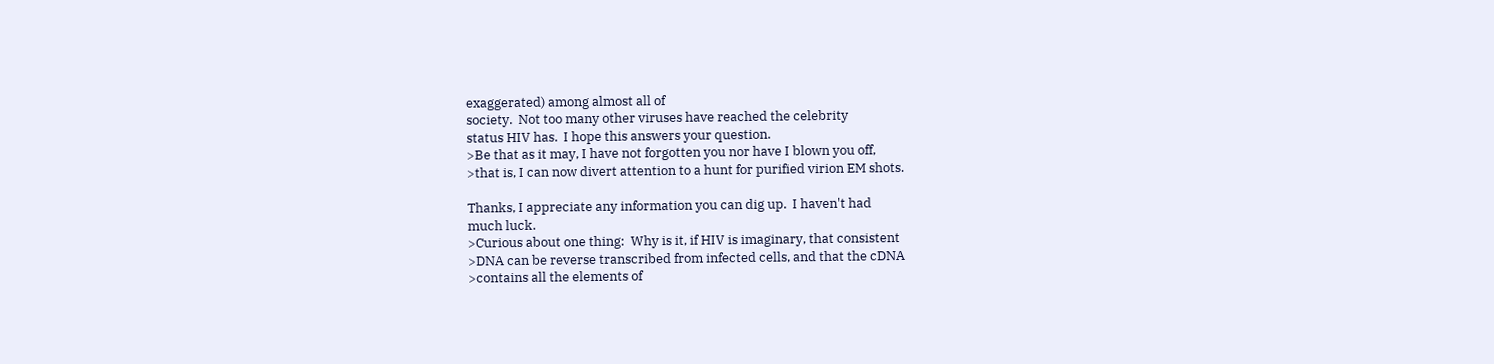exaggerated) among almost all of
society.  Not too many other viruses have reached the celebrity
status HIV has.  I hope this answers your question.
>Be that as it may, I have not forgotten you nor have I blown you off,
>that is, I can now divert attention to a hunt for purified virion EM shots.

Thanks, I appreciate any information you can dig up.  I haven't had
much luck.
>Curious about one thing:  Why is it, if HIV is imaginary, that consistent
>DNA can be reverse transcribed from infected cells, and that the cDNA
>contains all the elements of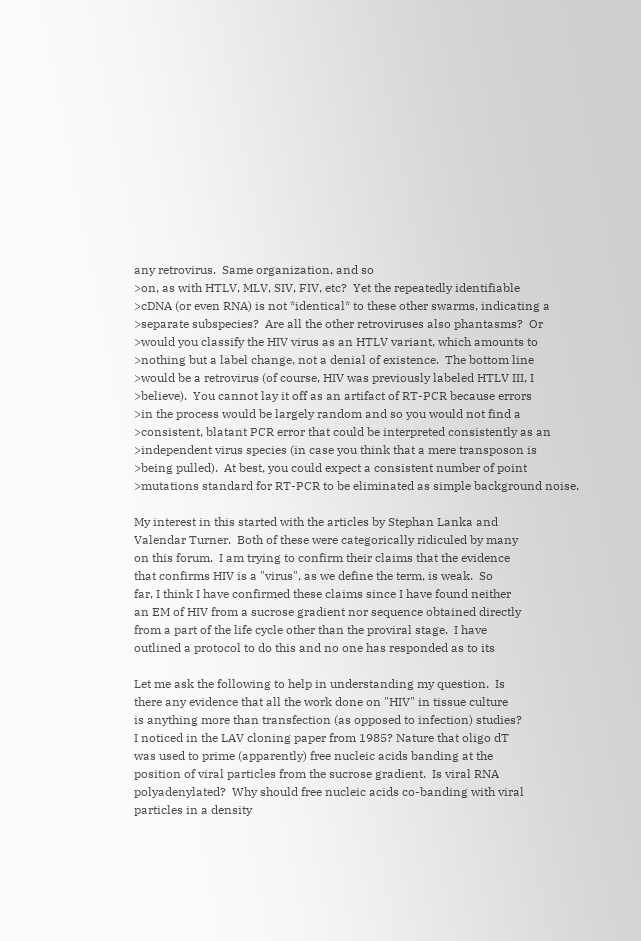any retrovirus.  Same organization, and so
>on, as with HTLV, MLV, SIV, FIV, etc?  Yet the repeatedly identifiable
>cDNA (or even RNA) is not *identical* to these other swarms, indicating a
>separate subspecies?  Are all the other retroviruses also phantasms?  Or
>would you classify the HIV virus as an HTLV variant, which amounts to
>nothing but a label change, not a denial of existence.  The bottom line
>would be a retrovirus (of course, HIV was previously labeled HTLV III, I
>believe).  You cannot lay it off as an artifact of RT-PCR because errors
>in the process would be largely random and so you would not find a
>consistent, blatant PCR error that could be interpreted consistently as an
>independent virus species (in case you think that a mere transposon is
>being pulled).  At best, you could expect a consistent number of point
>mutations standard for RT-PCR to be eliminated as simple background noise.

My interest in this started with the articles by Stephan Lanka and
Valendar Turner.  Both of these were categorically ridiculed by many
on this forum.  I am trying to confirm their claims that the evidence
that confirms HIV is a "virus", as we define the term, is weak.  So
far, I think I have confirmed these claims since I have found neither
an EM of HIV from a sucrose gradient nor sequence obtained directly
from a part of the life cycle other than the proviral stage.  I have
outlined a protocol to do this and no one has responded as to its

Let me ask the following to help in understanding my question.  Is
there any evidence that all the work done on "HIV" in tissue culture
is anything more than transfection (as opposed to infection) studies?
I noticed in the LAV cloning paper from 1985? Nature that oligo dT
was used to prime (apparently) free nucleic acids banding at the
position of viral particles from the sucrose gradient.  Is viral RNA
polyadenylated?  Why should free nucleic acids co-banding with viral
particles in a density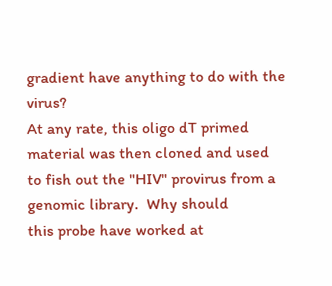gradient have anything to do with the virus?
At any rate, this oligo dT primed material was then cloned and used
to fish out the "HIV" provirus from a genomic library.  Why should
this probe have worked at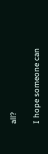all?

I hope someone can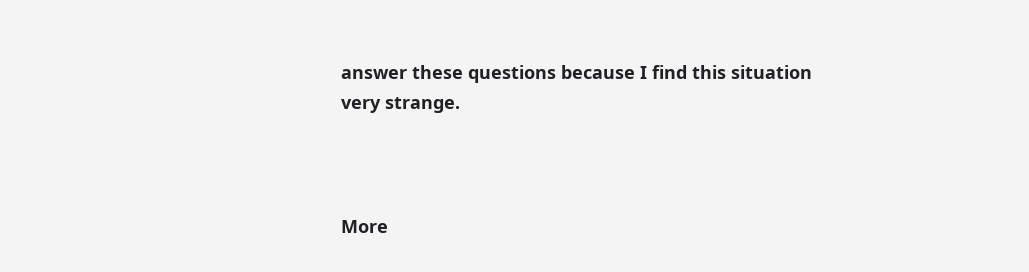answer these questions because I find this situation
very strange.



More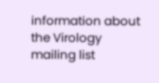information about the Virology mailing list